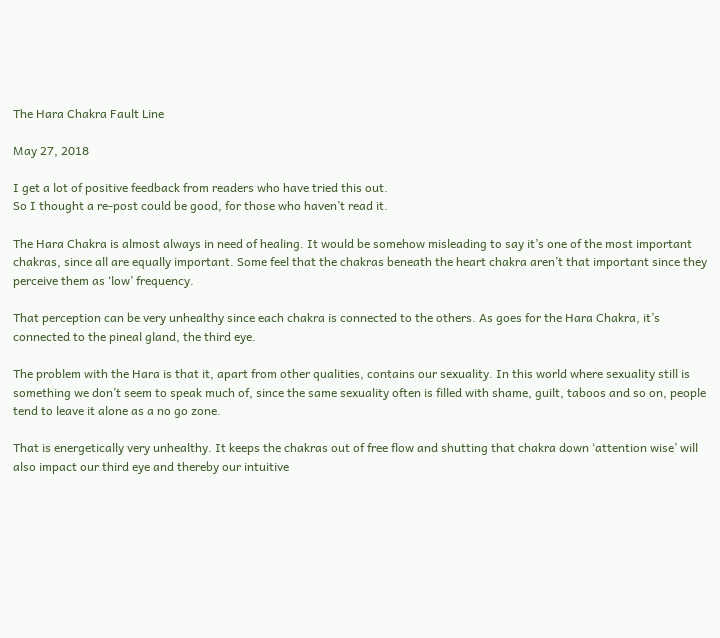The Hara Chakra Fault Line

May 27, 2018

I get a lot of positive feedback from readers who have tried this out.
So I thought a re-post could be good, for those who haven’t read it.

The Hara Chakra is almost always in need of healing. It would be somehow misleading to say it’s one of the most important chakras, since all are equally important. Some feel that the chakras beneath the heart chakra aren’t that important since they perceive them as ‘low’ frequency.

That perception can be very unhealthy since each chakra is connected to the others. As goes for the Hara Chakra, it’s connected to the pineal gland, the third eye.

The problem with the Hara is that it, apart from other qualities, contains our sexuality. In this world where sexuality still is something we don’t seem to speak much of, since the same sexuality often is filled with shame, guilt, taboos and so on, people tend to leave it alone as a no go zone.

That is energetically very unhealthy. It keeps the chakras out of free flow and shutting that chakra down ‘attention wise’ will also impact our third eye and thereby our intuitive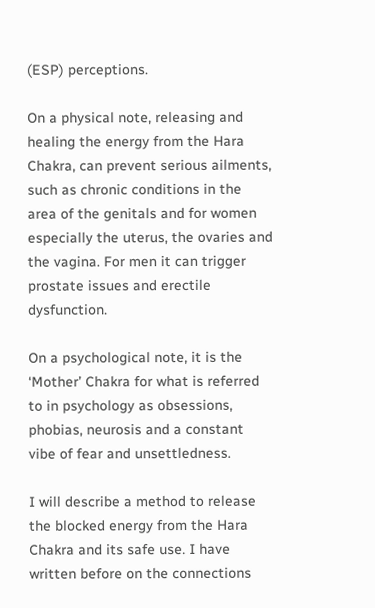(ESP) perceptions.

On a physical note, releasing and healing the energy from the Hara Chakra, can prevent serious ailments, such as chronic conditions in the area of the genitals and for women especially the uterus, the ovaries and the vagina. For men it can trigger prostate issues and erectile dysfunction.

On a psychological note, it is the ‘Mother’ Chakra for what is referred to in psychology as obsessions, phobias, neurosis and a constant vibe of fear and unsettledness.

I will describe a method to release the blocked energy from the Hara Chakra and its safe use. I have written before on the connections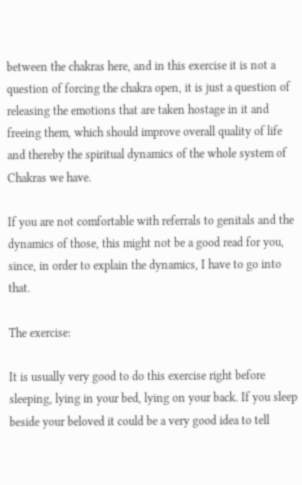between the chakras here, and in this exercise it is not a question of forcing the chakra open, it is just a question of releasing the emotions that are taken hostage in it and freeing them, which should improve overall quality of life and thereby the spiritual dynamics of the whole system of Chakras we have.

If you are not comfortable with referrals to genitals and the dynamics of those, this might not be a good read for you, since, in order to explain the dynamics, I have to go into that.

The exercise:

It is usually very good to do this exercise right before sleeping, lying in your bed, lying on your back. If you sleep beside your beloved it could be a very good idea to tell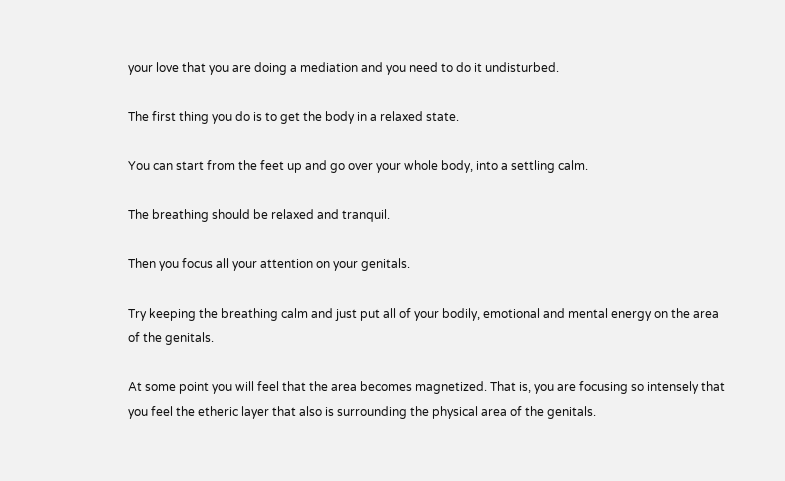your love that you are doing a mediation and you need to do it undisturbed.

The first thing you do is to get the body in a relaxed state.

You can start from the feet up and go over your whole body, into a settling calm.

The breathing should be relaxed and tranquil.

Then you focus all your attention on your genitals.

Try keeping the breathing calm and just put all of your bodily, emotional and mental energy on the area of the genitals.

At some point you will feel that the area becomes magnetized. That is, you are focusing so intensely that you feel the etheric layer that also is surrounding the physical area of the genitals.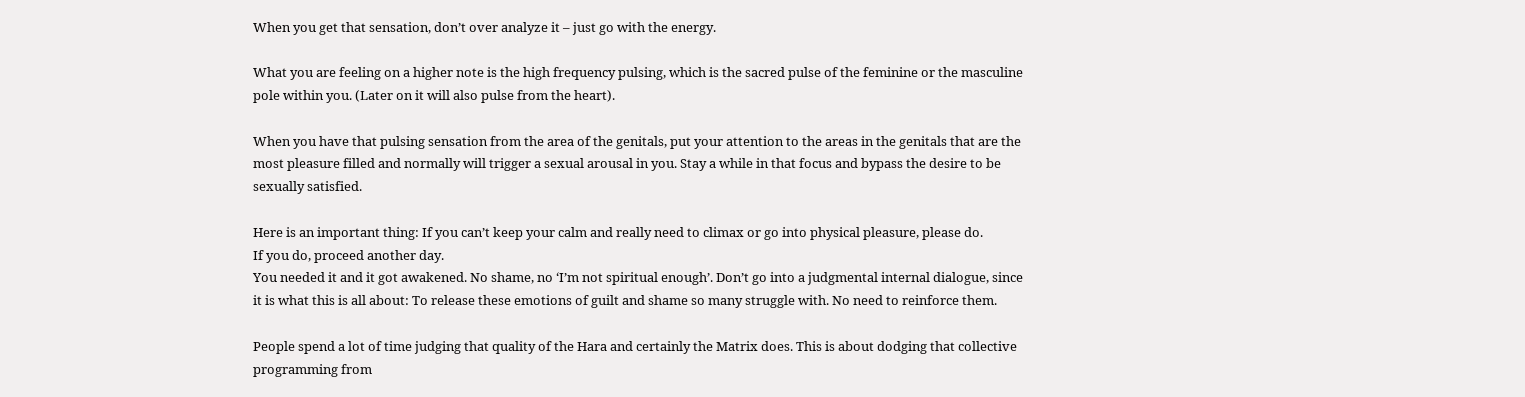When you get that sensation, don’t over analyze it – just go with the energy.

What you are feeling on a higher note is the high frequency pulsing, which is the sacred pulse of the feminine or the masculine pole within you. (Later on it will also pulse from the heart).

When you have that pulsing sensation from the area of the genitals, put your attention to the areas in the genitals that are the most pleasure filled and normally will trigger a sexual arousal in you. Stay a while in that focus and bypass the desire to be sexually satisfied.

Here is an important thing: If you can’t keep your calm and really need to climax or go into physical pleasure, please do.
If you do, proceed another day.
You needed it and it got awakened. No shame, no ‘I’m not spiritual enough’. Don’t go into a judgmental internal dialogue, since it is what this is all about: To release these emotions of guilt and shame so many struggle with. No need to reinforce them.

People spend a lot of time judging that quality of the Hara and certainly the Matrix does. This is about dodging that collective programming from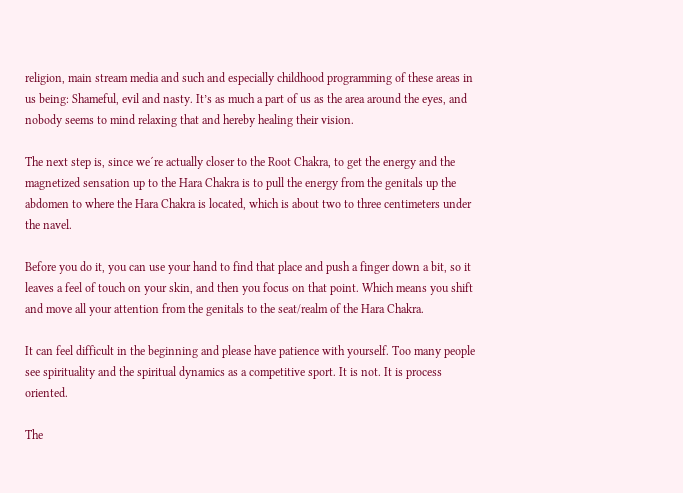religion, main stream media and such and especially childhood programming of these areas in us being: Shameful, evil and nasty. It’s as much a part of us as the area around the eyes, and nobody seems to mind relaxing that and hereby healing their vision.

The next step is, since we´re actually closer to the Root Chakra, to get the energy and the magnetized sensation up to the Hara Chakra is to pull the energy from the genitals up the abdomen to where the Hara Chakra is located, which is about two to three centimeters under the navel.

Before you do it, you can use your hand to find that place and push a finger down a bit, so it leaves a feel of touch on your skin, and then you focus on that point. Which means you shift and move all your attention from the genitals to the seat/realm of the Hara Chakra.

It can feel difficult in the beginning and please have patience with yourself. Too many people see spirituality and the spiritual dynamics as a competitive sport. It is not. It is process oriented.

The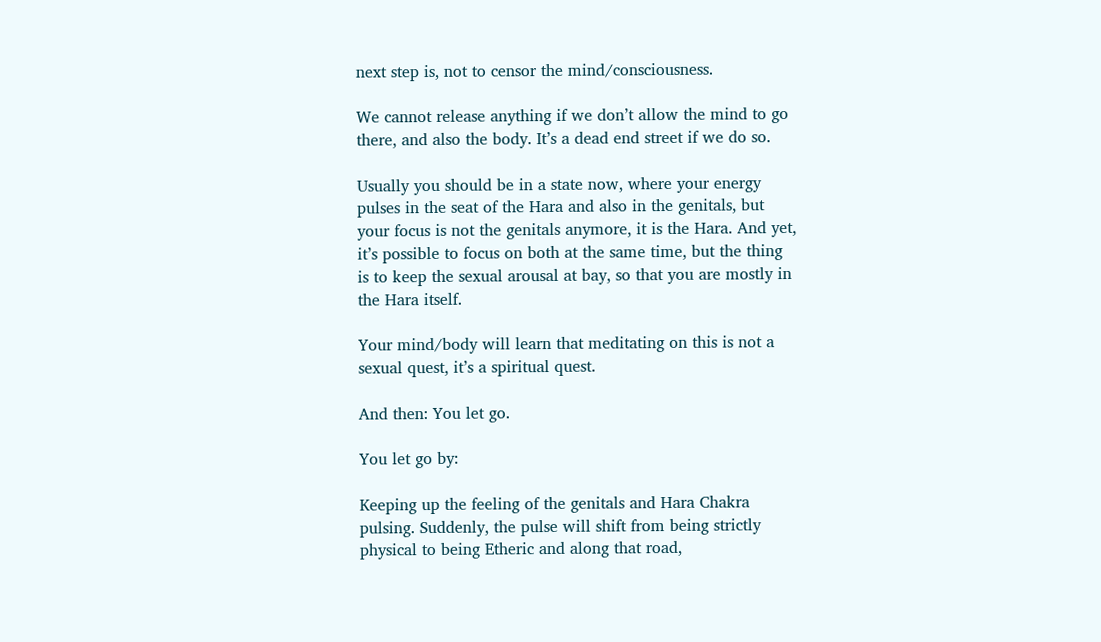next step is, not to censor the mind/consciousness.

We cannot release anything if we don’t allow the mind to go there, and also the body. It’s a dead end street if we do so.

Usually you should be in a state now, where your energy pulses in the seat of the Hara and also in the genitals, but your focus is not the genitals anymore, it is the Hara. And yet, it’s possible to focus on both at the same time, but the thing is to keep the sexual arousal at bay, so that you are mostly in the Hara itself.

Your mind/body will learn that meditating on this is not a sexual quest, it’s a spiritual quest.

And then: You let go.

You let go by:

Keeping up the feeling of the genitals and Hara Chakra pulsing. Suddenly, the pulse will shift from being strictly physical to being Etheric and along that road,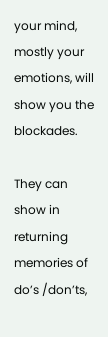your mind, mostly your emotions, will show you the blockades.

They can show in returning memories of do’s /don’ts,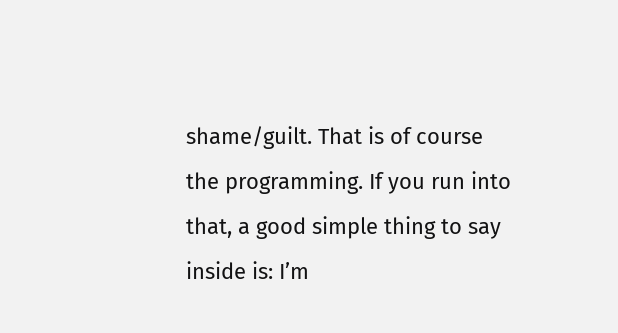shame/guilt. That is of course the programming. If you run into that, a good simple thing to say inside is: I’m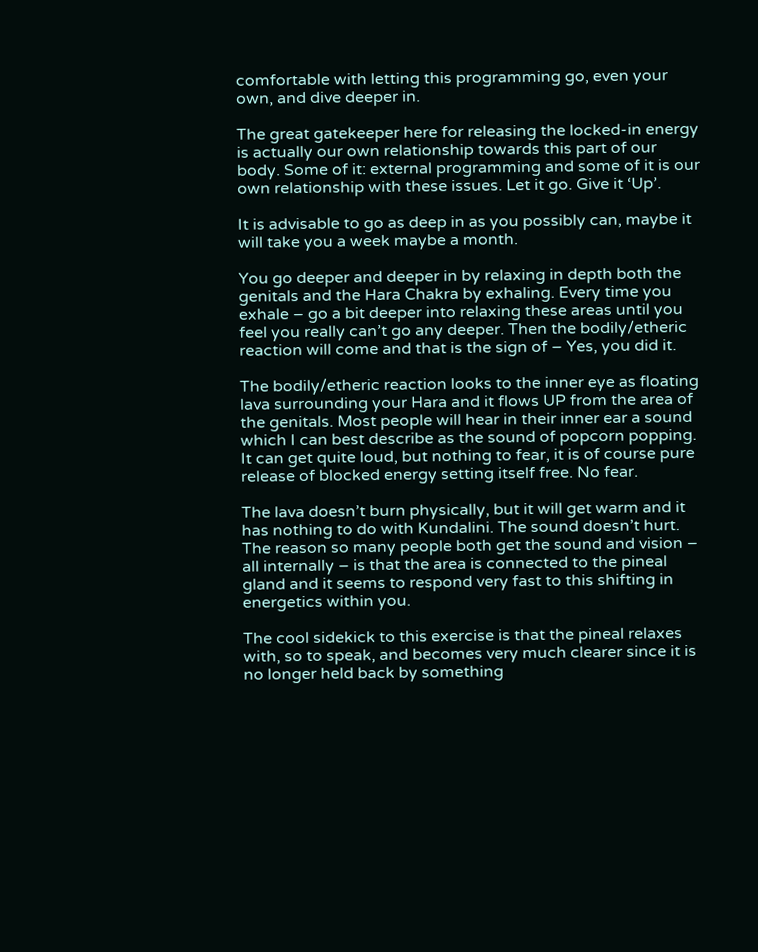comfortable with letting this programming go, even your own, and dive deeper in.

The great gatekeeper here for releasing the locked-in energy is actually our own relationship towards this part of our body. Some of it: external programming and some of it is our own relationship with these issues. Let it go. Give it ‘Up’.

It is advisable to go as deep in as you possibly can, maybe it will take you a week maybe a month.

You go deeper and deeper in by relaxing in depth both the genitals and the Hara Chakra by exhaling. Every time you exhale – go a bit deeper into relaxing these areas until you feel you really can’t go any deeper. Then the bodily/etheric reaction will come and that is the sign of – Yes, you did it.

The bodily/etheric reaction looks to the inner eye as floating lava surrounding your Hara and it flows UP from the area of the genitals. Most people will hear in their inner ear a sound which I can best describe as the sound of popcorn popping. It can get quite loud, but nothing to fear, it is of course pure release of blocked energy setting itself free. No fear.

The lava doesn’t burn physically, but it will get warm and it has nothing to do with Kundalini. The sound doesn’t hurt. The reason so many people both get the sound and vision – all internally – is that the area is connected to the pineal gland and it seems to respond very fast to this shifting in energetics within you.

The cool sidekick to this exercise is that the pineal relaxes with, so to speak, and becomes very much clearer since it is no longer held back by something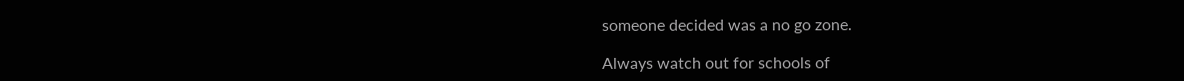someone decided was a no go zone.

Always watch out for schools of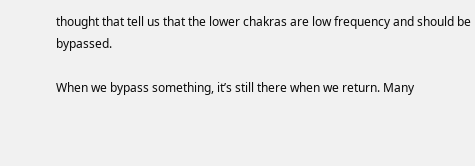thought that tell us that the lower chakras are low frequency and should be bypassed.

When we bypass something, it’s still there when we return. Many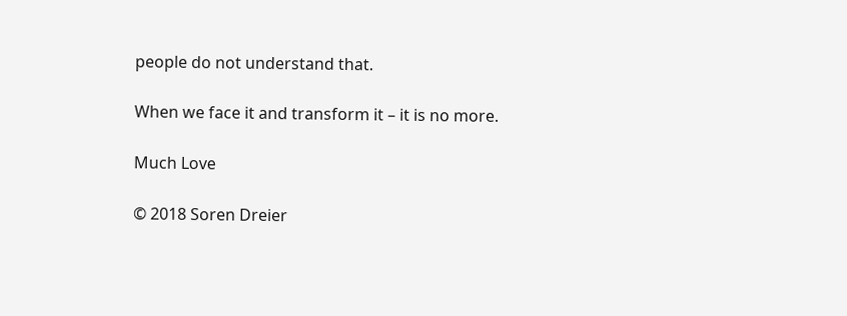people do not understand that.

When we face it and transform it – it is no more.

Much Love

© 2018 Soren Dreier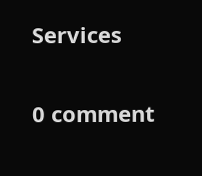Services


0 comment